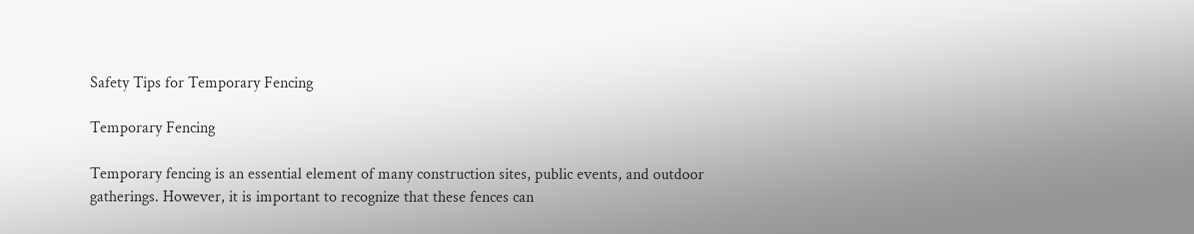Safety Tips for Temporary Fencing

Temporary Fencing

Temporary fencing is an essential element of many construction sites, public events, and outdoor gatherings. However, it is important to recognize that these fences can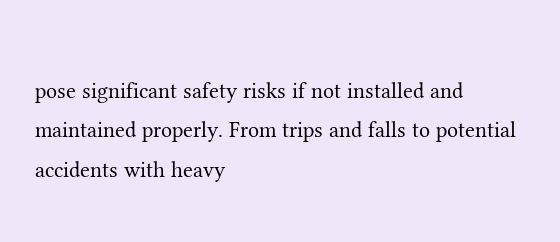pose significant safety risks if not installed and maintained properly. From trips and falls to potential accidents with heavy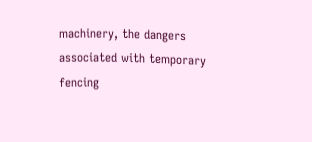machinery, the dangers associated with temporary fencing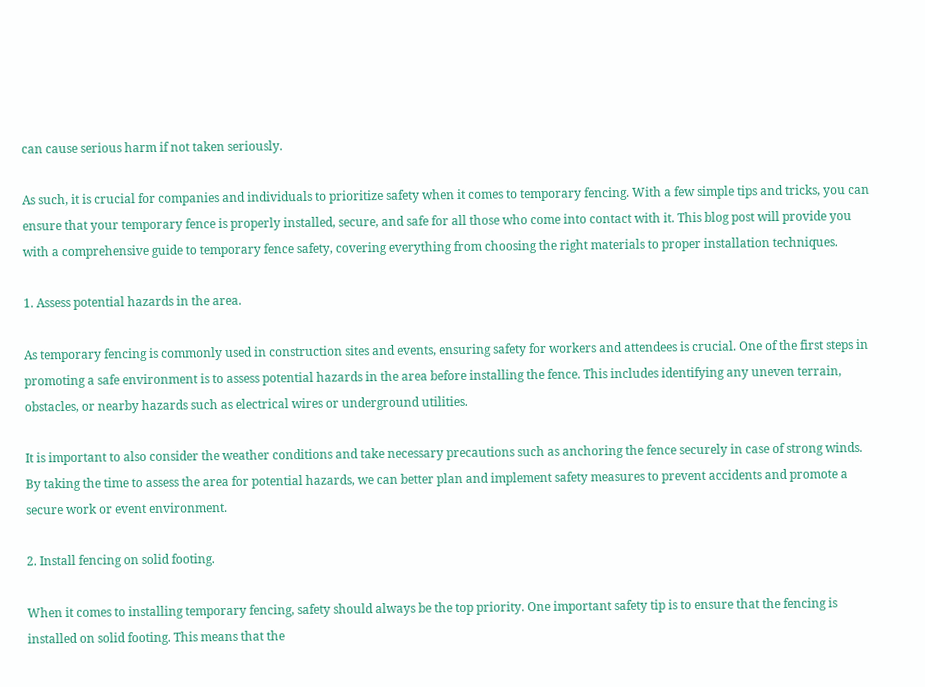can cause serious harm if not taken seriously.

As such, it is crucial for companies and individuals to prioritize safety when it comes to temporary fencing. With a few simple tips and tricks, you can ensure that your temporary fence is properly installed, secure, and safe for all those who come into contact with it. This blog post will provide you with a comprehensive guide to temporary fence safety, covering everything from choosing the right materials to proper installation techniques.

1. Assess potential hazards in the area.

As temporary fencing is commonly used in construction sites and events, ensuring safety for workers and attendees is crucial. One of the first steps in promoting a safe environment is to assess potential hazards in the area before installing the fence. This includes identifying any uneven terrain, obstacles, or nearby hazards such as electrical wires or underground utilities.

It is important to also consider the weather conditions and take necessary precautions such as anchoring the fence securely in case of strong winds. By taking the time to assess the area for potential hazards, we can better plan and implement safety measures to prevent accidents and promote a secure work or event environment.

2. Install fencing on solid footing.

When it comes to installing temporary fencing, safety should always be the top priority. One important safety tip is to ensure that the fencing is installed on solid footing. This means that the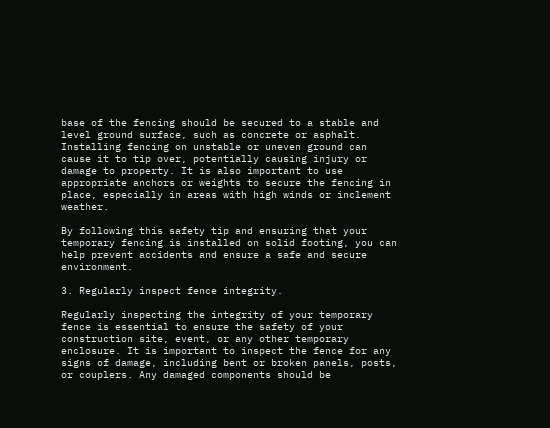base of the fencing should be secured to a stable and level ground surface, such as concrete or asphalt. Installing fencing on unstable or uneven ground can cause it to tip over, potentially causing injury or damage to property. It is also important to use appropriate anchors or weights to secure the fencing in place, especially in areas with high winds or inclement weather.

By following this safety tip and ensuring that your temporary fencing is installed on solid footing, you can help prevent accidents and ensure a safe and secure environment.

3. Regularly inspect fence integrity.

Regularly inspecting the integrity of your temporary fence is essential to ensure the safety of your construction site, event, or any other temporary enclosure. It is important to inspect the fence for any signs of damage, including bent or broken panels, posts, or couplers. Any damaged components should be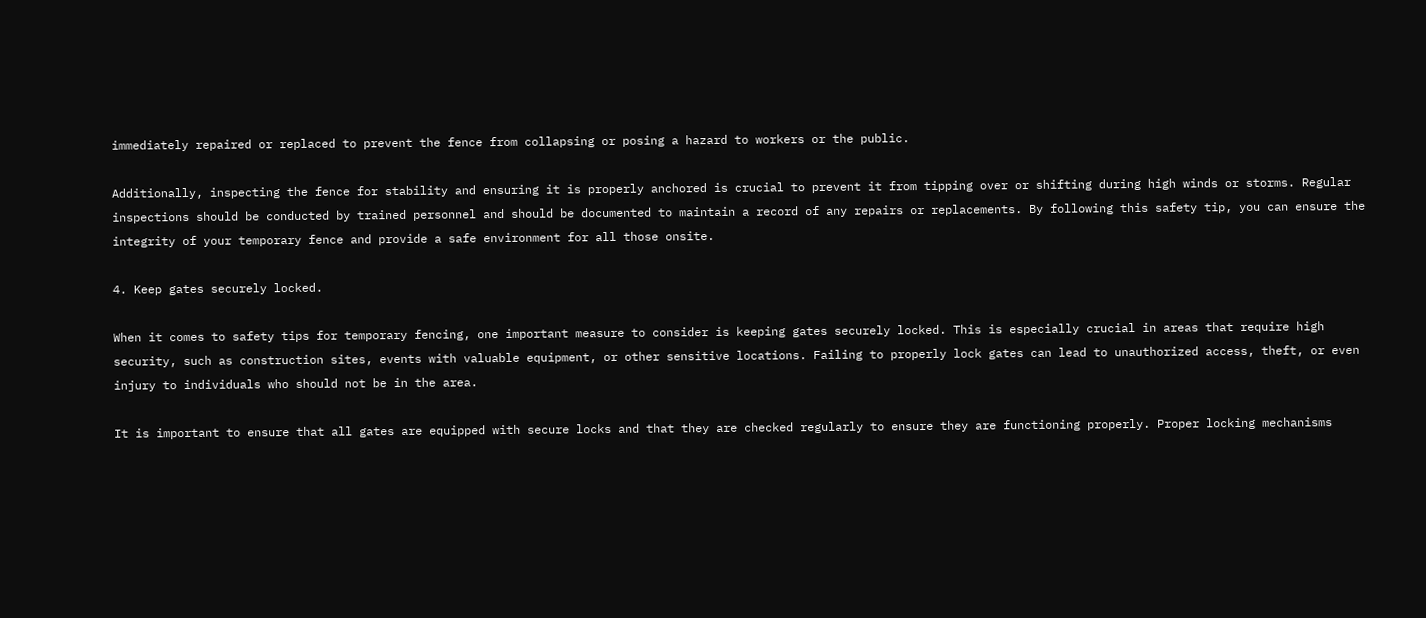immediately repaired or replaced to prevent the fence from collapsing or posing a hazard to workers or the public.

Additionally, inspecting the fence for stability and ensuring it is properly anchored is crucial to prevent it from tipping over or shifting during high winds or storms. Regular inspections should be conducted by trained personnel and should be documented to maintain a record of any repairs or replacements. By following this safety tip, you can ensure the integrity of your temporary fence and provide a safe environment for all those onsite.

4. Keep gates securely locked.

When it comes to safety tips for temporary fencing, one important measure to consider is keeping gates securely locked. This is especially crucial in areas that require high security, such as construction sites, events with valuable equipment, or other sensitive locations. Failing to properly lock gates can lead to unauthorized access, theft, or even injury to individuals who should not be in the area.

It is important to ensure that all gates are equipped with secure locks and that they are checked regularly to ensure they are functioning properly. Proper locking mechanisms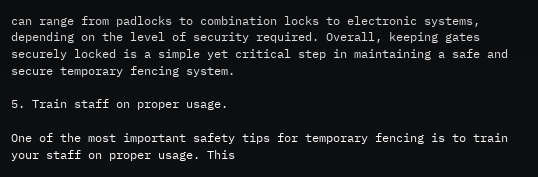can range from padlocks to combination locks to electronic systems, depending on the level of security required. Overall, keeping gates securely locked is a simple yet critical step in maintaining a safe and secure temporary fencing system.

5. Train staff on proper usage.

One of the most important safety tips for temporary fencing is to train your staff on proper usage. This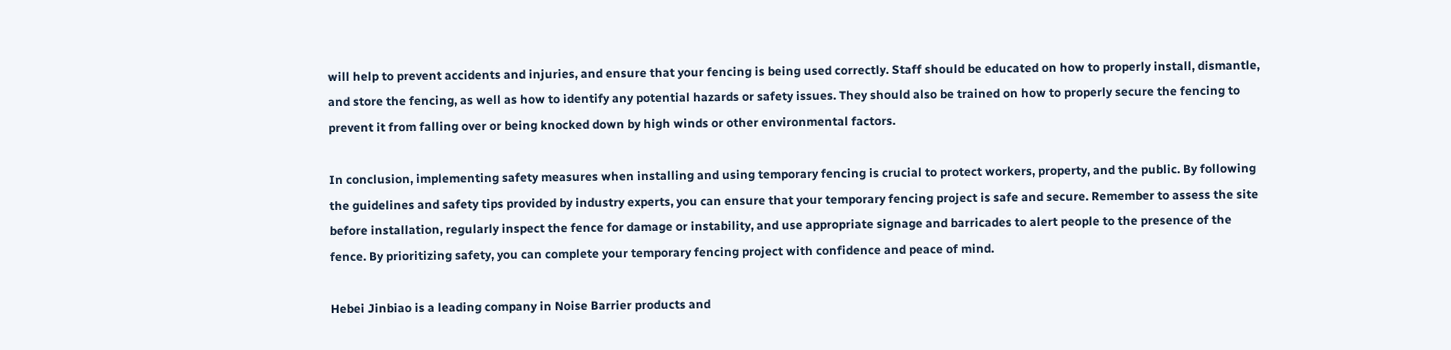will help to prevent accidents and injuries, and ensure that your fencing is being used correctly. Staff should be educated on how to properly install, dismantle, and store the fencing, as well as how to identify any potential hazards or safety issues. They should also be trained on how to properly secure the fencing to prevent it from falling over or being knocked down by high winds or other environmental factors.

In conclusion, implementing safety measures when installing and using temporary fencing is crucial to protect workers, property, and the public. By following the guidelines and safety tips provided by industry experts, you can ensure that your temporary fencing project is safe and secure. Remember to assess the site before installation, regularly inspect the fence for damage or instability, and use appropriate signage and barricades to alert people to the presence of the fence. By prioritizing safety, you can complete your temporary fencing project with confidence and peace of mind.

Hebei Jinbiao is a leading company in Noise Barrier products and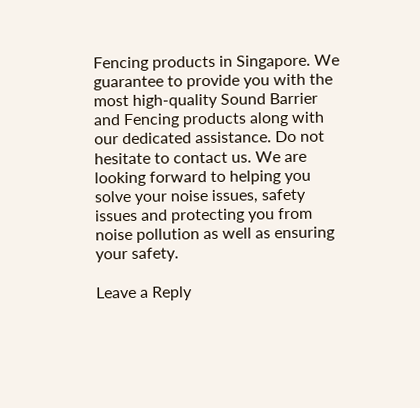Fencing products in Singapore. We guarantee to provide you with the most high-quality Sound Barrier and Fencing products along with our dedicated assistance. Do not hesitate to contact us. We are looking forward to helping you solve your noise issues, safety issues and protecting you from noise pollution as well as ensuring your safety.

Leave a Reply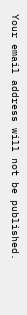Your email address will not be published.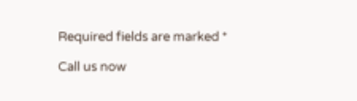Required fields are marked *

Call us now